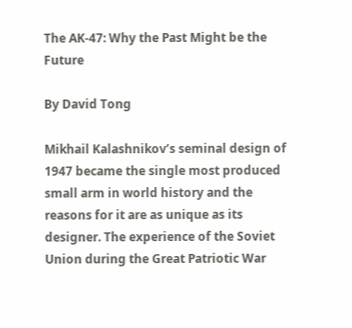The AK-47: Why the Past Might be the Future

By David Tong

Mikhail Kalashnikov’s seminal design of 1947 became the single most produced small arm in world history and the reasons for it are as unique as its designer. The experience of the Soviet Union during the Great Patriotic War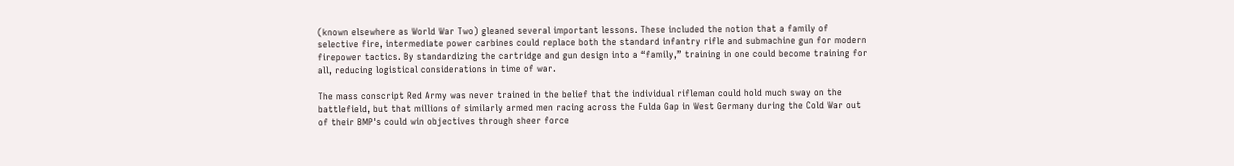(known elsewhere as World War Two) gleaned several important lessons. These included the notion that a family of selective fire, intermediate power carbines could replace both the standard infantry rifle and submachine gun for modern firepower tactics. By standardizing the cartridge and gun design into a “family,” training in one could become training for all, reducing logistical considerations in time of war.

The mass conscript Red Army was never trained in the belief that the individual rifleman could hold much sway on the battlefield, but that millions of similarly armed men racing across the Fulda Gap in West Germany during the Cold War out of their BMP's could win objectives through sheer force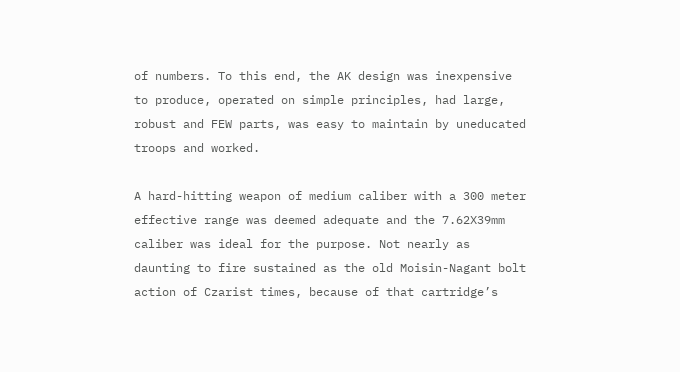of numbers. To this end, the AK design was inexpensive to produce, operated on simple principles, had large, robust and FEW parts, was easy to maintain by uneducated troops and worked.

A hard-hitting weapon of medium caliber with a 300 meter effective range was deemed adequate and the 7.62X39mm caliber was ideal for the purpose. Not nearly as daunting to fire sustained as the old Moisin-Nagant bolt action of Czarist times, because of that cartridge’s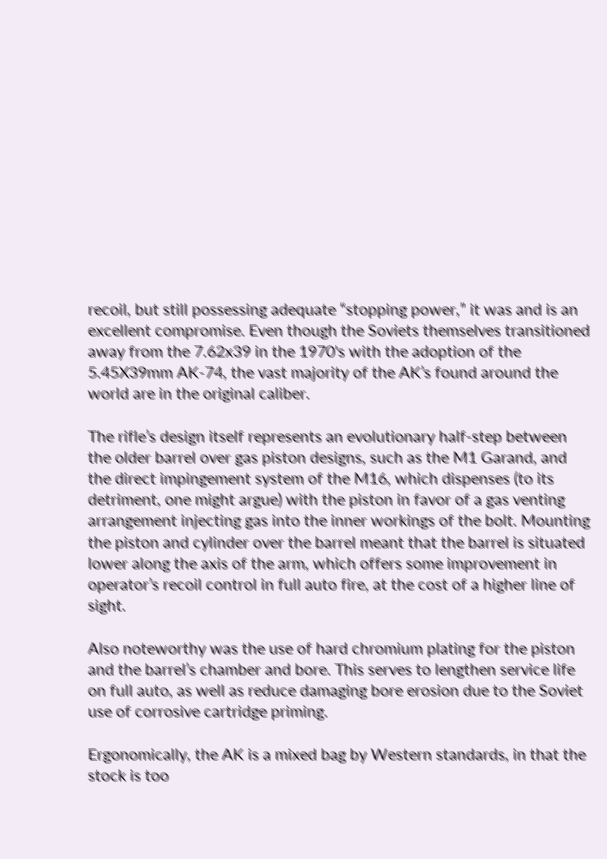recoil, but still possessing adequate “stopping power,” it was and is an excellent compromise. Even though the Soviets themselves transitioned away from the 7.62x39 in the 1970's with the adoption of the 5.45X39mm AK-74, the vast majority of the AK’s found around the world are in the original caliber.

The rifle’s design itself represents an evolutionary half-step between the older barrel over gas piston designs, such as the M1 Garand, and the direct impingement system of the M16, which dispenses (to its detriment, one might argue) with the piston in favor of a gas venting arrangement injecting gas into the inner workings of the bolt. Mounting the piston and cylinder over the barrel meant that the barrel is situated lower along the axis of the arm, which offers some improvement in operator’s recoil control in full auto fire, at the cost of a higher line of sight.

Also noteworthy was the use of hard chromium plating for the piston and the barrel’s chamber and bore. This serves to lengthen service life on full auto, as well as reduce damaging bore erosion due to the Soviet use of corrosive cartridge priming.

Ergonomically, the AK is a mixed bag by Western standards, in that the stock is too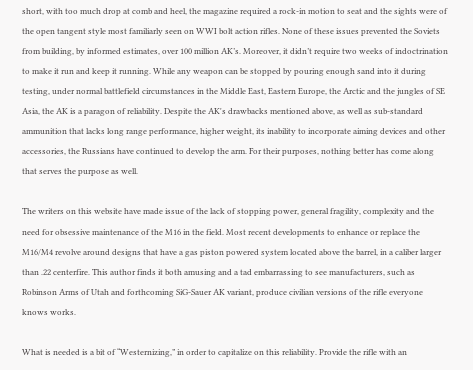short, with too much drop at comb and heel, the magazine required a rock-in motion to seat and the sights were of the open tangent style most familiarly seen on WWI bolt action rifles. None of these issues prevented the Soviets from building, by informed estimates, over 100 million AK’s. Moreover, it didn’t require two weeks of indoctrination to make it run and keep it running. While any weapon can be stopped by pouring enough sand into it during testing, under normal battlefield circumstances in the Middle East, Eastern Europe, the Arctic and the jungles of SE Asia, the AK is a paragon of reliability. Despite the AK's drawbacks mentioned above, as well as sub-standard ammunition that lacks long range performance, higher weight, its inability to incorporate aiming devices and other accessories, the Russians have continued to develop the arm. For their purposes, nothing better has come along that serves the purpose as well.

The writers on this website have made issue of the lack of stopping power, general fragility, complexity and the need for obsessive maintenance of the M16 in the field. Most recent developments to enhance or replace the M16/M4 revolve around designs that have a gas piston powered system located above the barrel, in a caliber larger than .22 centerfire. This author finds it both amusing and a tad embarrassing to see manufacturers, such as Robinson Arms of Utah and forthcoming SiG-Sauer AK variant, produce civilian versions of the rifle everyone knows works.

What is needed is a bit of “Westernizing,” in order to capitalize on this reliability. Provide the rifle with an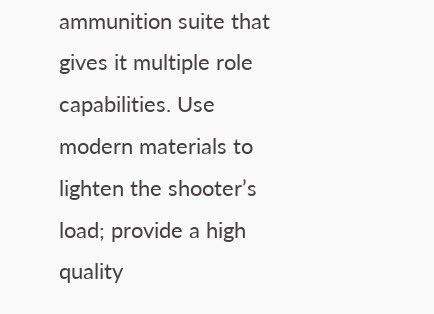ammunition suite that gives it multiple role capabilities. Use modern materials to lighten the shooter’s load; provide a high quality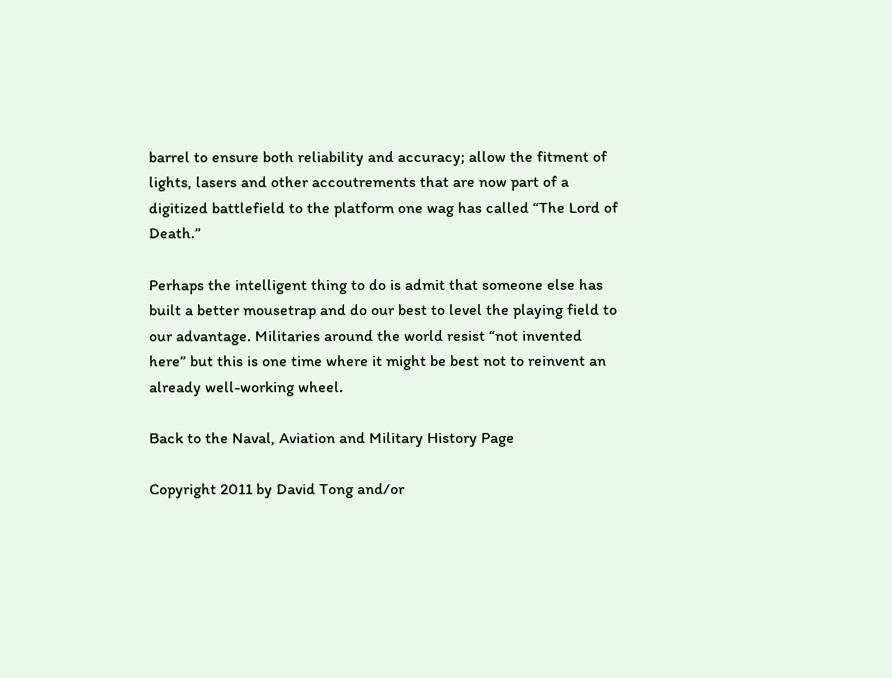barrel to ensure both reliability and accuracy; allow the fitment of lights, lasers and other accoutrements that are now part of a digitized battlefield to the platform one wag has called “The Lord of Death.”

Perhaps the intelligent thing to do is admit that someone else has built a better mousetrap and do our best to level the playing field to our advantage. Militaries around the world resist “not invented here” but this is one time where it might be best not to reinvent an already well-working wheel.

Back to the Naval, Aviation and Military History Page

Copyright 2011 by David Tong and/or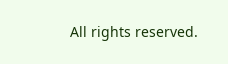All rights reserved.